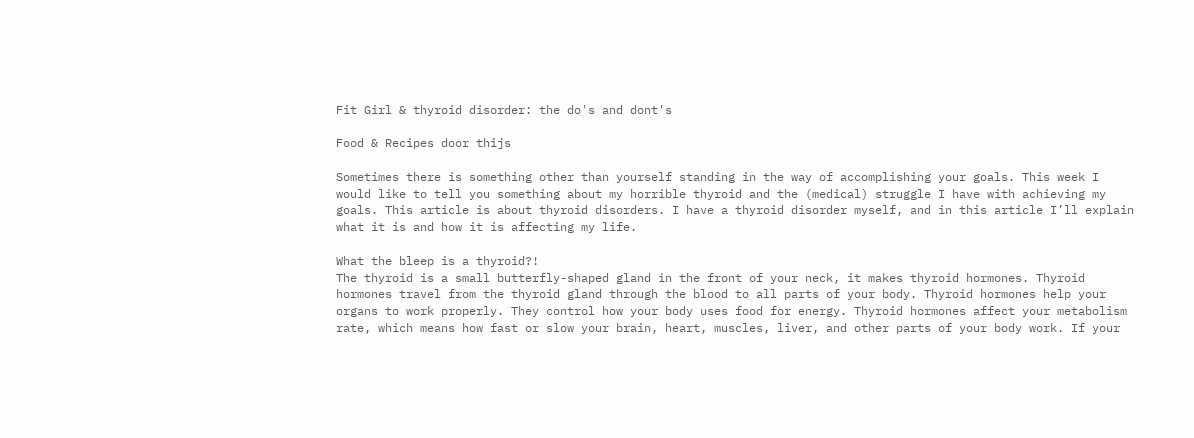Fit Girl & thyroid disorder: the do's and dont's

Food & Recipes door thijs

Sometimes there is something other than yourself standing in the way of accomplishing your goals. This week I would like to tell you something about my horrible thyroid and the (medical) struggle I have with achieving my goals. This article is about thyroid disorders. I have a thyroid disorder myself, and in this article I’ll explain what it is and how it is affecting my life.

What the bleep is a thyroid?!
The thyroid is a small butterfly-shaped gland in the front of your neck, it makes thyroid hormones. Thyroid hormones travel from the thyroid gland through the blood to all parts of your body. Thyroid hormones help your organs to work properly. They control how your body uses food for energy. Thyroid hormones affect your metabolism rate, which means how fast or slow your brain, heart, muscles, liver, and other parts of your body work. If your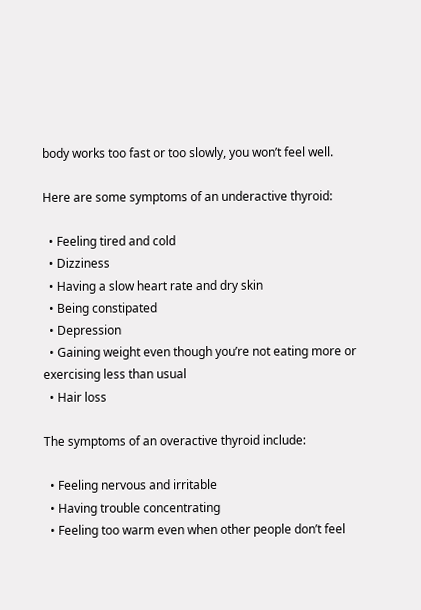body works too fast or too slowly, you won’t feel well.

Here are some symptoms of an underactive thyroid:

  • Feeling tired and cold
  • Dizziness
  • Having a slow heart rate and dry skin
  • Being constipated
  • Depression
  • Gaining weight even though you’re not eating more or exercising less than usual
  • Hair loss

The symptoms of an overactive thyroid include:

  • Feeling nervous and irritable
  • Having trouble concentrating
  • Feeling too warm even when other people don’t feel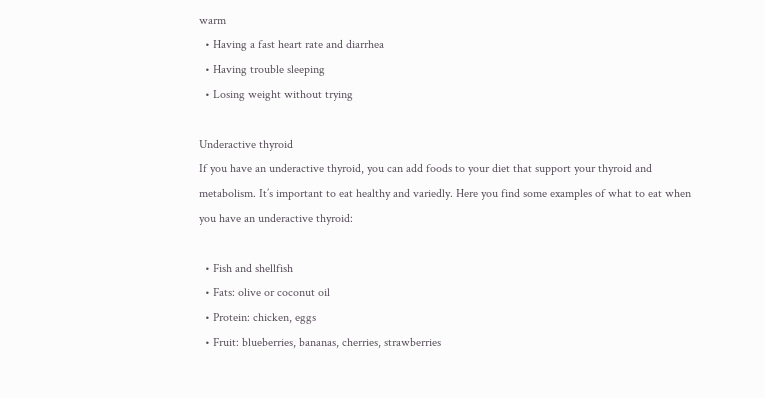warm
  • Having a fast heart rate and diarrhea
  • Having trouble sleeping
  • Losing weight without trying

Underactive thyroid
If you have an underactive thyroid, you can add foods to your diet that support your thyroid and metabolism. It’s important to eat healthy and variedly. Here you find some examples of what to eat when you have an underactive thyroid:

  • Fish and shellfish
  • Fats: olive or coconut oil
  • Protein: chicken, eggs
  • Fruit: blueberries, bananas, cherries, strawberries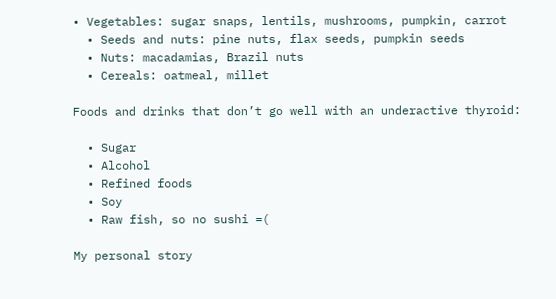• Vegetables: sugar snaps, lentils, mushrooms, pumpkin, carrot
  • Seeds and nuts: pine nuts, flax seeds, pumpkin seeds
  • Nuts: macadamias, Brazil nuts
  • Cereals: oatmeal, millet

Foods and drinks that don’t go well with an underactive thyroid:

  • Sugar
  • Alcohol
  • Refined foods
  • Soy
  • Raw fish, so no sushi =(

My personal story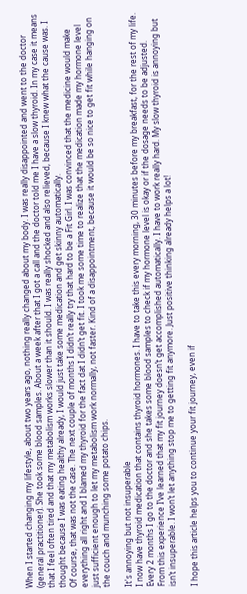When I started changing my lifestyle, about two years ago, nothing really changed about my body. I was really disappointed and went to the doctor (general practitioner). She took some blood samples. About a week after that I got a call and the doctor told me I have a slow thyroid. In my case it means that I feel often tired and that my metabolism works slower than it should. I was really shocked and also relieved, because I knew what the cause was. I thought because I was eating healthy already, I would just take some medication and get skinny automatically.
Of course, that was not the case. The next couple of months I didn’t really try that hard to be a Fit Girl. I was convinced that the medicine would make everything all right and I blamed my thyroid for the fact dat I didn’t get fit. I took me some time to realize that the medication made my hormone level just sufficient enough to let my metabolism work normally, not faster. Kind of a disappointment, because it would be so nice to get fit while hanging on the couch and munching some potato chips.

It's annoying but not insuperable
I now have thyroid medication that contains thyroid hormones. I have to take this every morning, 30 minutes before my breakfast, for the rest of my life. Every 2 months I go to the doctor and she takes some blood samples to check if my hormone level is okay or if the dosage needs to be adjusted.
From this experience I’ve learned that my fit journey doesn’t get accomplished automatically. I have to work really hard. My slow thyroid is annoying but isn’t insuperable. I won’t let anything stop me to getting fit anymore. Just positive thinking already helps a lot!

I hope this article helps you to continue your fit journey, even if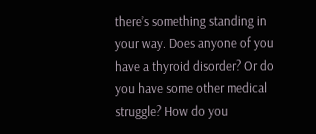there’s something standing in your way. Does anyone of you have a thyroid disorder? Or do you have some other medical struggle? How do you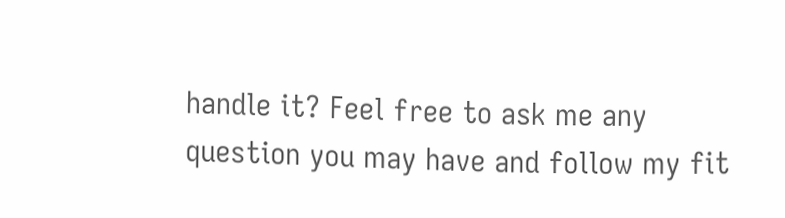handle it? Feel free to ask me any question you may have and follow my fit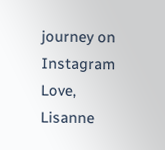journey on Instagram
Love, Lisanne